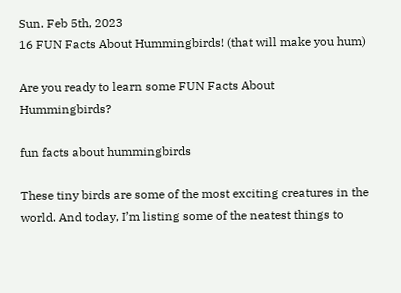Sun. Feb 5th, 2023
16 FUN Facts About Hummingbirds! (that will make you hum)

Are you ready to learn some FUN Facts About Hummingbirds?

fun facts about hummingbirds

These tiny birds are some of the most exciting creatures in the world. And today, I’m listing some of the neatest things to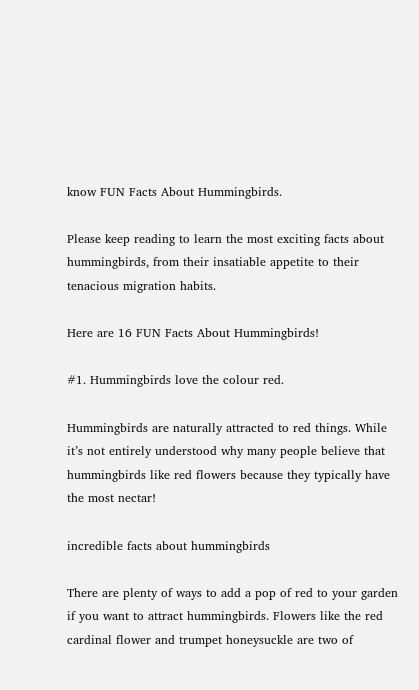know FUN Facts About Hummingbirds.

Please keep reading to learn the most exciting facts about hummingbirds, from their insatiable appetite to their tenacious migration habits.

Here are 16 FUN Facts About Hummingbirds!

#1. Hummingbirds love the colour red.

Hummingbirds are naturally attracted to red things. While it’s not entirely understood why many people believe that hummingbirds like red flowers because they typically have the most nectar!

incredible facts about hummingbirds

There are plenty of ways to add a pop of red to your garden if you want to attract hummingbirds. Flowers like the red cardinal flower and trumpet honeysuckle are two of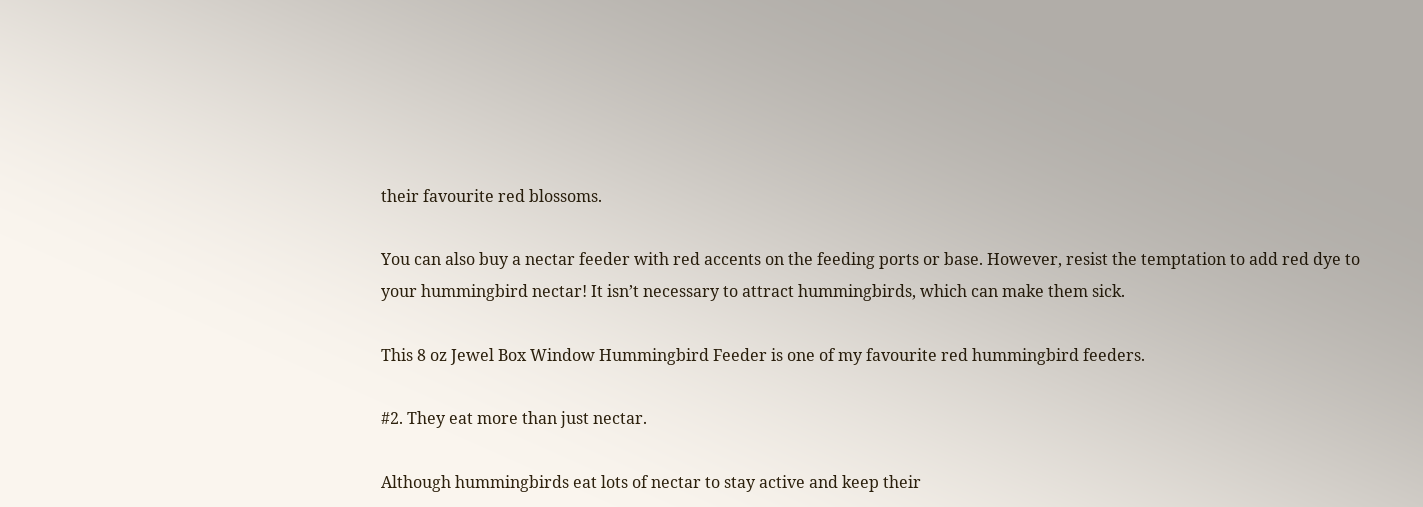their favourite red blossoms.

You can also buy a nectar feeder with red accents on the feeding ports or base. However, resist the temptation to add red dye to your hummingbird nectar! It isn’t necessary to attract hummingbirds, which can make them sick.

This 8 oz Jewel Box Window Hummingbird Feeder is one of my favourite red hummingbird feeders.

#2. They eat more than just nectar.

Although hummingbirds eat lots of nectar to stay active and keep their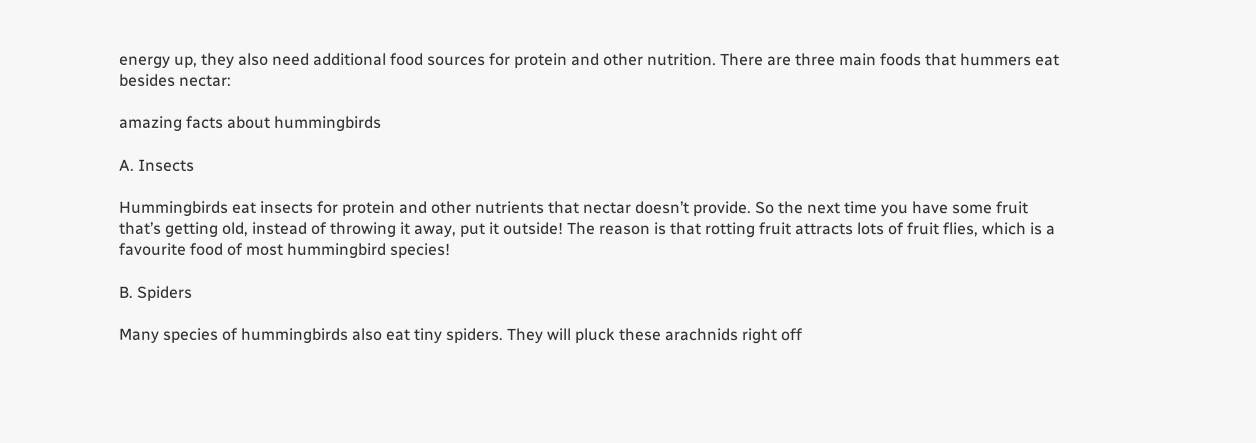energy up, they also need additional food sources for protein and other nutrition. There are three main foods that hummers eat besides nectar:

amazing facts about hummingbirds

A. Insects

Hummingbirds eat insects for protein and other nutrients that nectar doesn’t provide. So the next time you have some fruit that’s getting old, instead of throwing it away, put it outside! The reason is that rotting fruit attracts lots of fruit flies, which is a favourite food of most hummingbird species!

B. Spiders

Many species of hummingbirds also eat tiny spiders. They will pluck these arachnids right off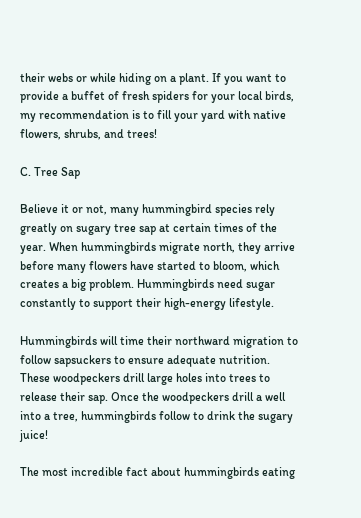their webs or while hiding on a plant. If you want to provide a buffet of fresh spiders for your local birds, my recommendation is to fill your yard with native flowers, shrubs, and trees!

C. Tree Sap

Believe it or not, many hummingbird species rely greatly on sugary tree sap at certain times of the year. When hummingbirds migrate north, they arrive before many flowers have started to bloom, which creates a big problem. Hummingbirds need sugar constantly to support their high-energy lifestyle.

Hummingbirds will time their northward migration to follow sapsuckers to ensure adequate nutrition. These woodpeckers drill large holes into trees to release their sap. Once the woodpeckers drill a well into a tree, hummingbirds follow to drink the sugary juice!

The most incredible fact about hummingbirds eating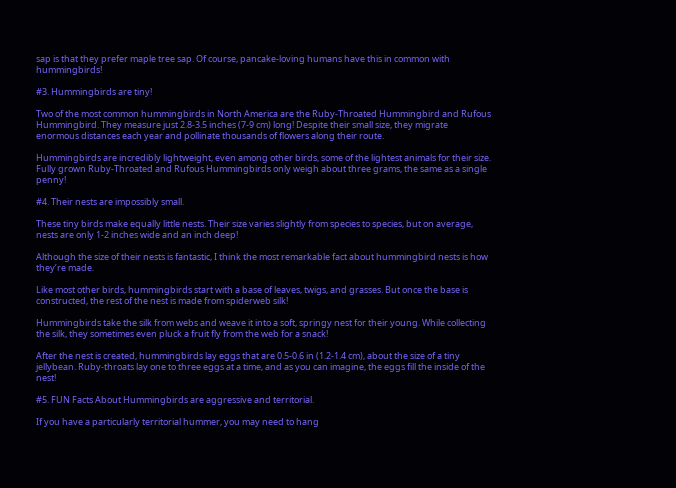sap is that they prefer maple tree sap. Of course, pancake-loving humans have this in common with hummingbirds!

#3. Hummingbirds are tiny!

Two of the most common hummingbirds in North America are the Ruby-Throated Hummingbird and Rufous Hummingbird. They measure just 2.8-3.5 inches (7-9 cm) long! Despite their small size, they migrate enormous distances each year and pollinate thousands of flowers along their route.

Hummingbirds are incredibly lightweight, even among other birds, some of the lightest animals for their size. Fully grown Ruby-Throated and Rufous Hummingbirds only weigh about three grams, the same as a single penny!

#4. Their nests are impossibly small.

These tiny birds make equally little nests. Their size varies slightly from species to species, but on average, nests are only 1-2 inches wide and an inch deep!

Although the size of their nests is fantastic, I think the most remarkable fact about hummingbird nests is how they’re made.

Like most other birds, hummingbirds start with a base of leaves, twigs, and grasses. But once the base is constructed, the rest of the nest is made from spiderweb silk!

Hummingbirds take the silk from webs and weave it into a soft, springy nest for their young. While collecting the silk, they sometimes even pluck a fruit fly from the web for a snack!

After the nest is created, hummingbirds lay eggs that are 0.5-0.6 in (1.2-1.4 cm), about the size of a tiny jellybean. Ruby-throats lay one to three eggs at a time, and as you can imagine, the eggs fill the inside of the nest!

#5. FUN Facts About Hummingbirds are aggressive and territorial.

If you have a particularly territorial hummer, you may need to hang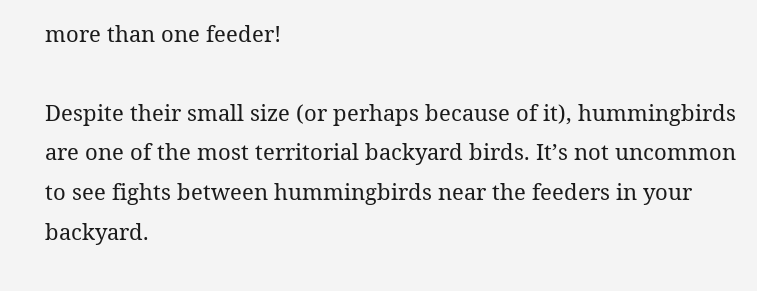more than one feeder!

Despite their small size (or perhaps because of it), hummingbirds are one of the most territorial backyard birds. It’s not uncommon to see fights between hummingbirds near the feeders in your backyard.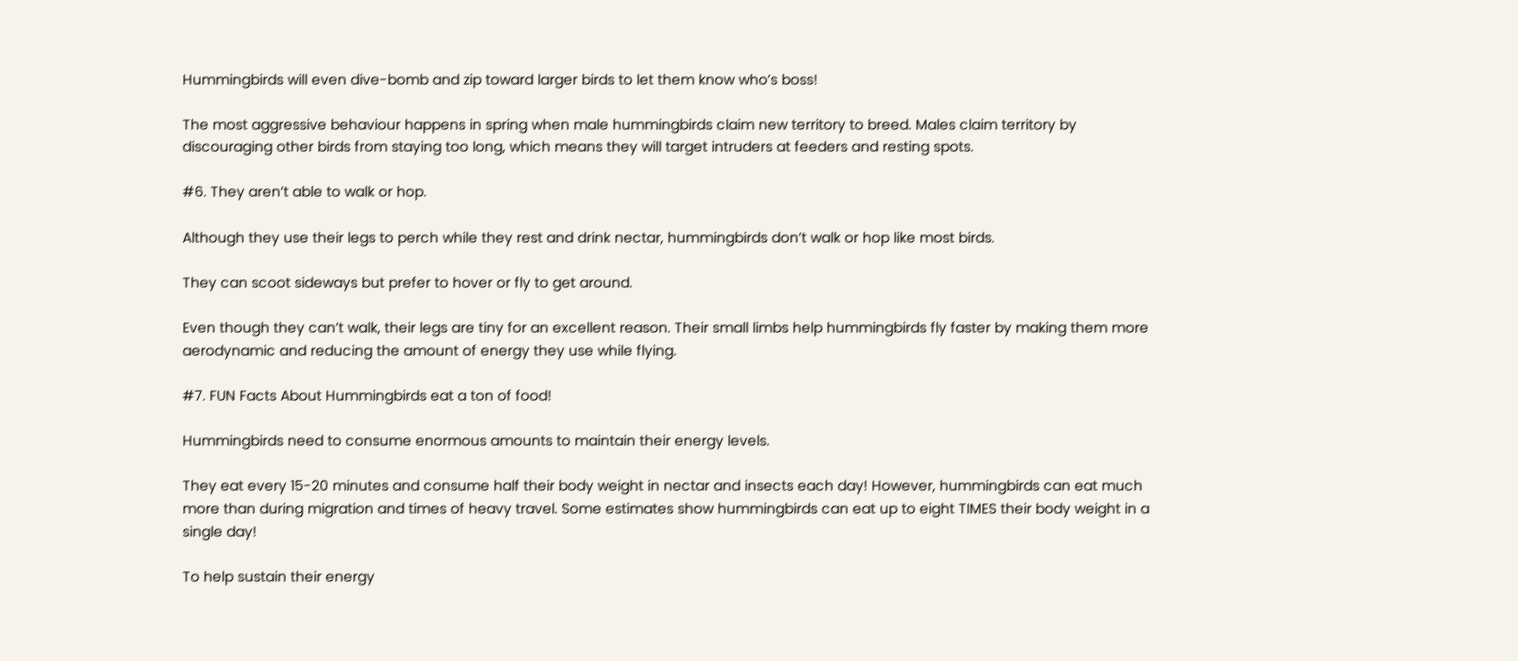Hummingbirds will even dive-bomb and zip toward larger birds to let them know who’s boss!

The most aggressive behaviour happens in spring when male hummingbirds claim new territory to breed. Males claim territory by discouraging other birds from staying too long, which means they will target intruders at feeders and resting spots.

#6. They aren’t able to walk or hop.

Although they use their legs to perch while they rest and drink nectar, hummingbirds don’t walk or hop like most birds.

They can scoot sideways but prefer to hover or fly to get around.

Even though they can’t walk, their legs are tiny for an excellent reason. Their small limbs help hummingbirds fly faster by making them more aerodynamic and reducing the amount of energy they use while flying.

#7. FUN Facts About Hummingbirds eat a ton of food!

Hummingbirds need to consume enormous amounts to maintain their energy levels.

They eat every 15-20 minutes and consume half their body weight in nectar and insects each day! However, hummingbirds can eat much more than during migration and times of heavy travel. Some estimates show hummingbirds can eat up to eight TIMES their body weight in a single day!

To help sustain their energy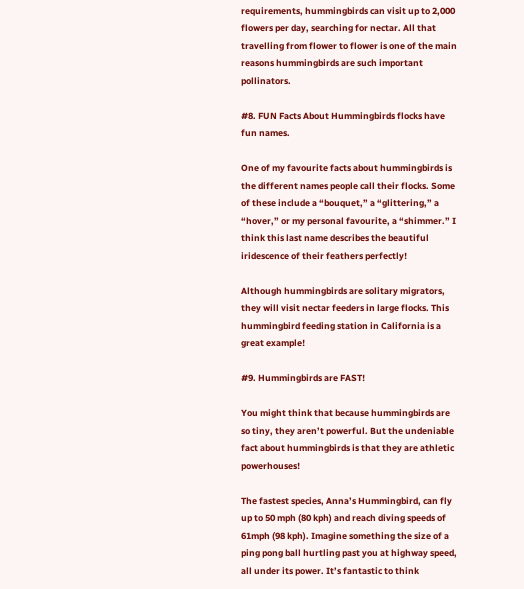requirements, hummingbirds can visit up to 2,000 flowers per day, searching for nectar. All that travelling from flower to flower is one of the main reasons hummingbirds are such important pollinators.

#8. FUN Facts About Hummingbirds flocks have fun names.

One of my favourite facts about hummingbirds is the different names people call their flocks. Some of these include a “bouquet,” a “glittering,” a “hover,” or my personal favourite, a “shimmer.” I think this last name describes the beautiful iridescence of their feathers perfectly!

Although hummingbirds are solitary migrators, they will visit nectar feeders in large flocks. This hummingbird feeding station in California is a great example!

#9. Hummingbirds are FAST!

You might think that because hummingbirds are so tiny, they aren’t powerful. But the undeniable fact about hummingbirds is that they are athletic powerhouses!

The fastest species, Anna’s Hummingbird, can fly up to 50 mph (80 kph) and reach diving speeds of 61mph (98 kph). Imagine something the size of a ping pong ball hurtling past you at highway speed, all under its power. It’s fantastic to think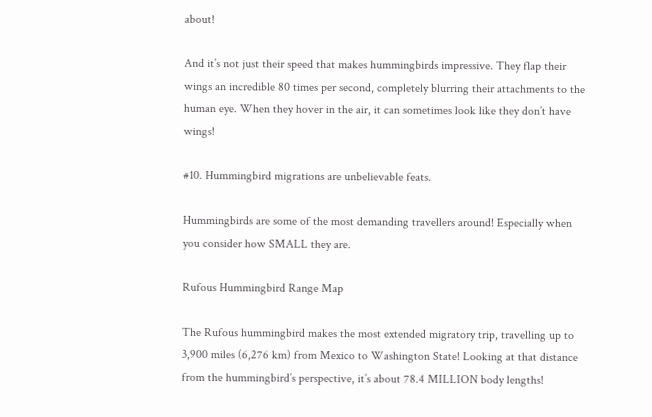about!

And it’s not just their speed that makes hummingbirds impressive. They flap their wings an incredible 80 times per second, completely blurring their attachments to the human eye. When they hover in the air, it can sometimes look like they don’t have wings!

#10. Hummingbird migrations are unbelievable feats.

Hummingbirds are some of the most demanding travellers around! Especially when you consider how SMALL they are.

Rufous Hummingbird Range Map

The Rufous hummingbird makes the most extended migratory trip, travelling up to 3,900 miles (6,276 km) from Mexico to Washington State! Looking at that distance from the hummingbird’s perspective, it’s about 78.4 MILLION body lengths!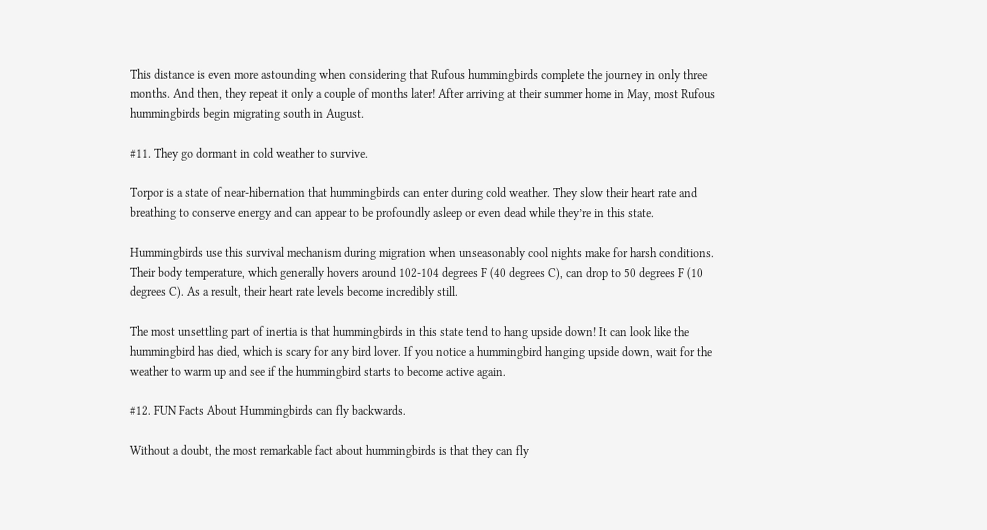This distance is even more astounding when considering that Rufous hummingbirds complete the journey in only three months. And then, they repeat it only a couple of months later! After arriving at their summer home in May, most Rufous hummingbirds begin migrating south in August.

#11. They go dormant in cold weather to survive.

Torpor is a state of near-hibernation that hummingbirds can enter during cold weather. They slow their heart rate and breathing to conserve energy and can appear to be profoundly asleep or even dead while they’re in this state.

Hummingbirds use this survival mechanism during migration when unseasonably cool nights make for harsh conditions. Their body temperature, which generally hovers around 102-104 degrees F (40 degrees C), can drop to 50 degrees F (10 degrees C). As a result, their heart rate levels become incredibly still.

The most unsettling part of inertia is that hummingbirds in this state tend to hang upside down! It can look like the hummingbird has died, which is scary for any bird lover. If you notice a hummingbird hanging upside down, wait for the weather to warm up and see if the hummingbird starts to become active again.

#12. FUN Facts About Hummingbirds can fly backwards.

Without a doubt, the most remarkable fact about hummingbirds is that they can fly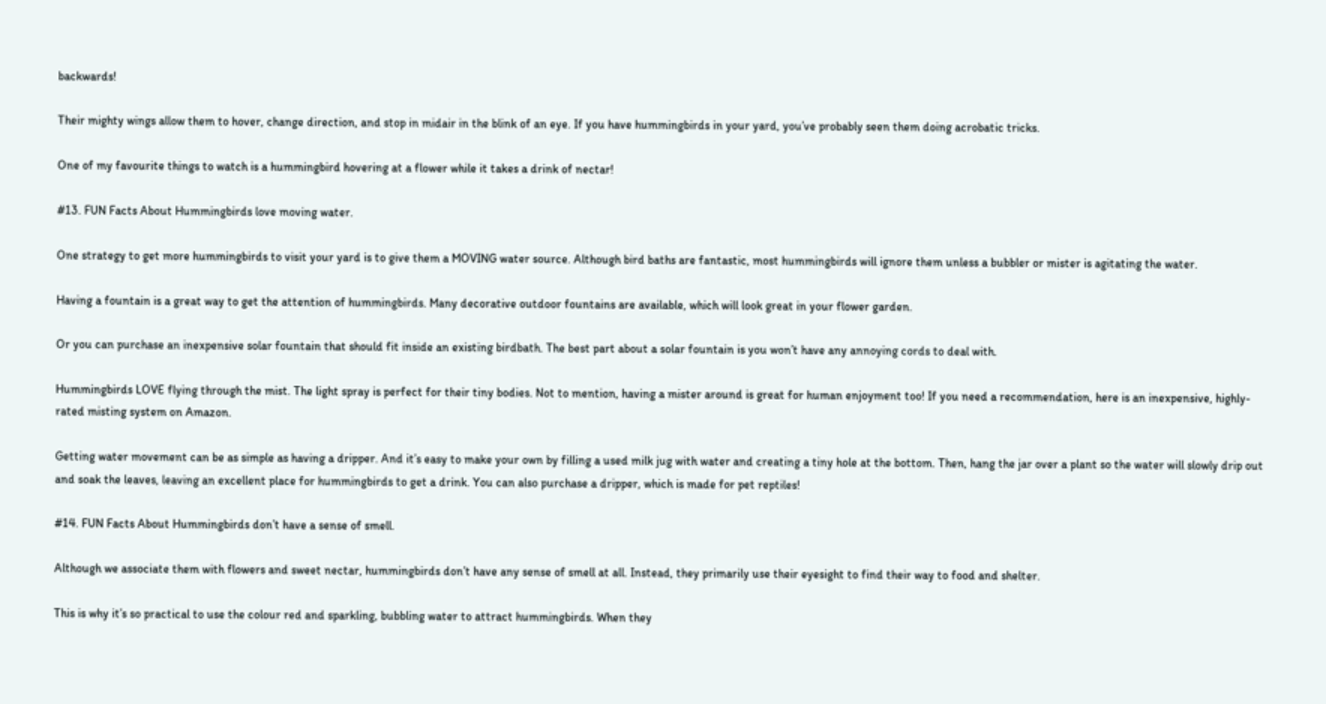backwards!

Their mighty wings allow them to hover, change direction, and stop in midair in the blink of an eye. If you have hummingbirds in your yard, you’ve probably seen them doing acrobatic tricks.

One of my favourite things to watch is a hummingbird hovering at a flower while it takes a drink of nectar!

#13. FUN Facts About Hummingbirds love moving water.

One strategy to get more hummingbirds to visit your yard is to give them a MOVING water source. Although bird baths are fantastic, most hummingbirds will ignore them unless a bubbler or mister is agitating the water.

Having a fountain is a great way to get the attention of hummingbirds. Many decorative outdoor fountains are available, which will look great in your flower garden.

Or you can purchase an inexpensive solar fountain that should fit inside an existing birdbath. The best part about a solar fountain is you won’t have any annoying cords to deal with.

Hummingbirds LOVE flying through the mist. The light spray is perfect for their tiny bodies. Not to mention, having a mister around is great for human enjoyment too! If you need a recommendation, here is an inexpensive, highly-rated misting system on Amazon.

Getting water movement can be as simple as having a dripper. And it’s easy to make your own by filling a used milk jug with water and creating a tiny hole at the bottom. Then, hang the jar over a plant so the water will slowly drip out and soak the leaves, leaving an excellent place for hummingbirds to get a drink. You can also purchase a dripper, which is made for pet reptiles!

#14. FUN Facts About Hummingbirds don’t have a sense of smell.

Although we associate them with flowers and sweet nectar, hummingbirds don’t have any sense of smell at all. Instead, they primarily use their eyesight to find their way to food and shelter.

This is why it’s so practical to use the colour red and sparkling, bubbling water to attract hummingbirds. When they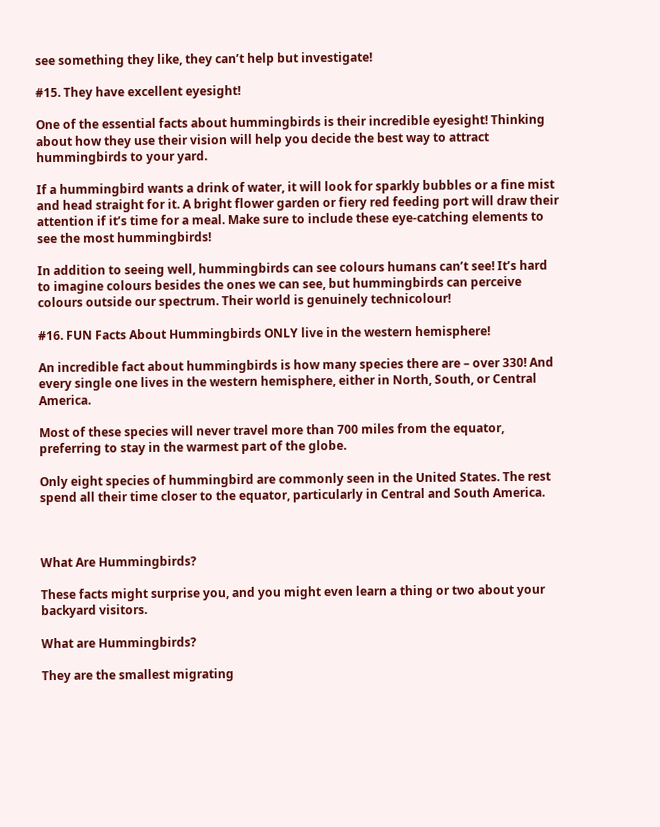see something they like, they can’t help but investigate!

#15. They have excellent eyesight!

One of the essential facts about hummingbirds is their incredible eyesight! Thinking about how they use their vision will help you decide the best way to attract hummingbirds to your yard.

If a hummingbird wants a drink of water, it will look for sparkly bubbles or a fine mist and head straight for it. A bright flower garden or fiery red feeding port will draw their attention if it’s time for a meal. Make sure to include these eye-catching elements to see the most hummingbirds!

In addition to seeing well, hummingbirds can see colours humans can’t see! It’s hard to imagine colours besides the ones we can see, but hummingbirds can perceive colours outside our spectrum. Their world is genuinely technicolour!

#16. FUN Facts About Hummingbirds ONLY live in the western hemisphere!

An incredible fact about hummingbirds is how many species there are – over 330! And every single one lives in the western hemisphere, either in North, South, or Central America.

Most of these species will never travel more than 700 miles from the equator, preferring to stay in the warmest part of the globe.

Only eight species of hummingbird are commonly seen in the United States. The rest spend all their time closer to the equator, particularly in Central and South America.



What Are Hummingbirds?

These facts might surprise you, and you might even learn a thing or two about your backyard visitors.

What are Hummingbirds?

They are the smallest migrating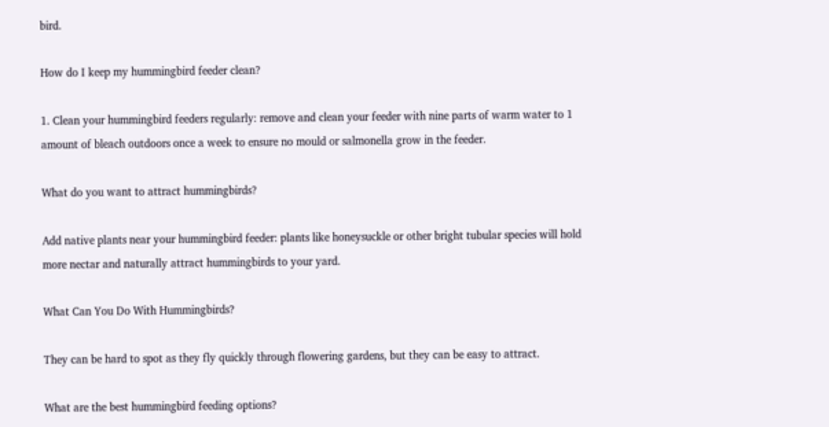bird.

How do I keep my hummingbird feeder clean?

1. Clean your hummingbird feeders regularly: remove and clean your feeder with nine parts of warm water to 1 amount of bleach outdoors once a week to ensure no mould or salmonella grow in the feeder.

What do you want to attract hummingbirds?

Add native plants near your hummingbird feeder: plants like honeysuckle or other bright tubular species will hold more nectar and naturally attract hummingbirds to your yard.

What Can You Do With Hummingbirds?

They can be hard to spot as they fly quickly through flowering gardens, but they can be easy to attract.

What are the best hummingbird feeding options?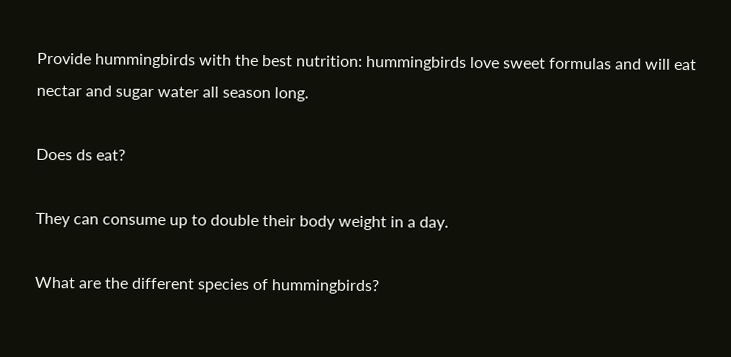Provide hummingbirds with the best nutrition: hummingbirds love sweet formulas and will eat nectar and sugar water all season long.

Does ds eat?

They can consume up to double their body weight in a day.

What are the different species of hummingbirds?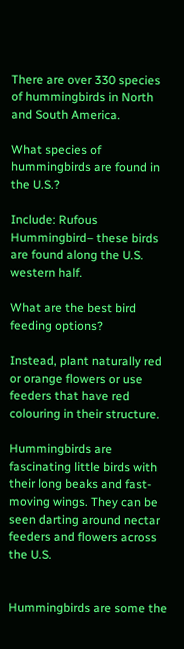There are over 330 species of hummingbirds in North and South America.

What species of hummingbirds are found in the U.S.?

Include: Rufous Hummingbird– these birds are found along the U.S. western half.

What are the best bird feeding options?

Instead, plant naturally red or orange flowers or use feeders that have red colouring in their structure.

Hummingbirds are fascinating little birds with their long beaks and fast-moving wings. They can be seen darting around nectar feeders and flowers across the U.S.


Hummingbirds are some the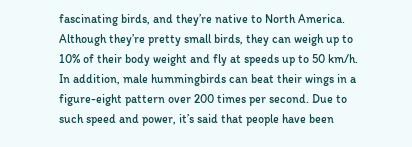fascinating birds, and they’re native to North America. Although they’re pretty small birds, they can weigh up to 10% of their body weight and fly at speeds up to 50 km/h. In addition, male hummingbirds can beat their wings in a figure-eight pattern over 200 times per second. Due to such speed and power, it’s said that people have been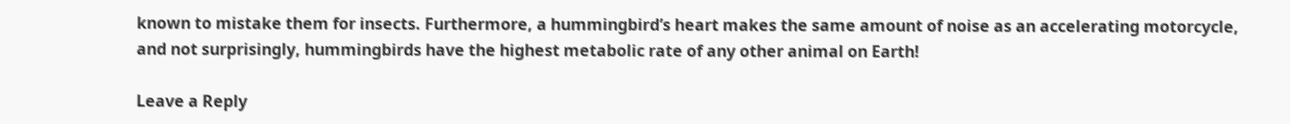known to mistake them for insects. Furthermore, a hummingbird’s heart makes the same amount of noise as an accelerating motorcycle, and not surprisingly, hummingbirds have the highest metabolic rate of any other animal on Earth!

Leave a Reply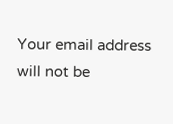Your email address will not be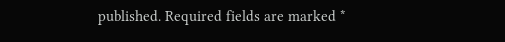published. Required fields are marked *